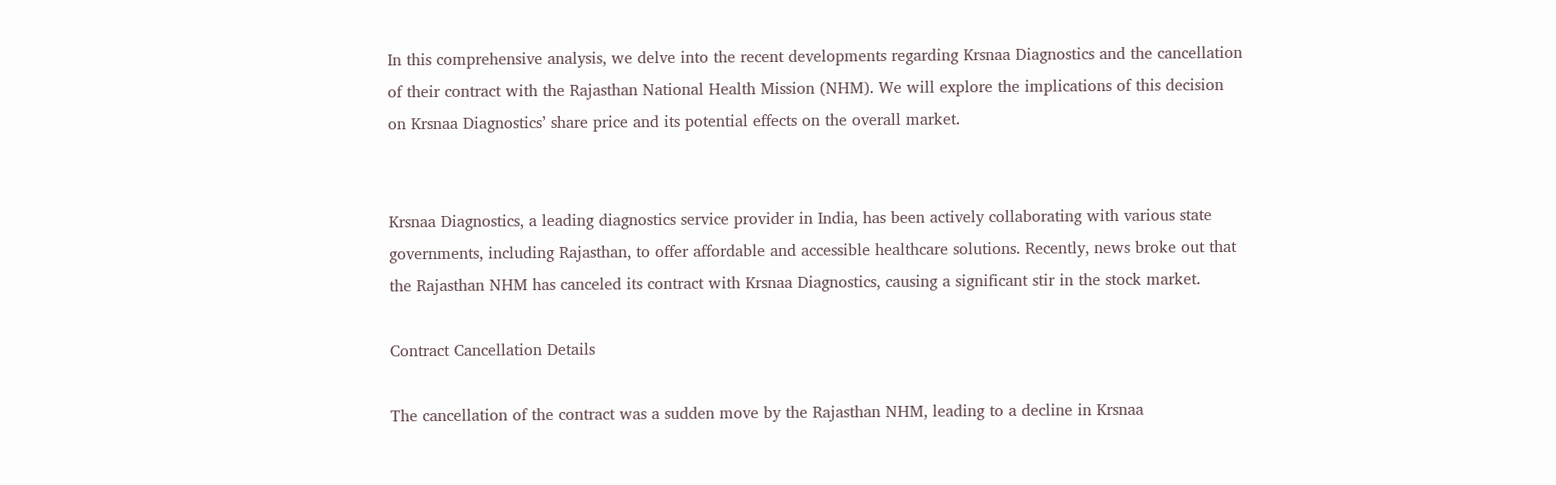In this comprehensive analysis, we delve into the recent developments regarding Krsnaa Diagnostics and the cancellation of their contract with the Rajasthan National Health Mission (NHM). We will explore the implications of this decision on Krsnaa Diagnostics’ share price and its potential effects on the overall market.


Krsnaa Diagnostics, a leading diagnostics service provider in India, has been actively collaborating with various state governments, including Rajasthan, to offer affordable and accessible healthcare solutions. Recently, news broke out that the Rajasthan NHM has canceled its contract with Krsnaa Diagnostics, causing a significant stir in the stock market.

Contract Cancellation Details

The cancellation of the contract was a sudden move by the Rajasthan NHM, leading to a decline in Krsnaa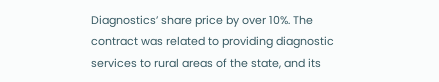Diagnostics’ share price by over 10%. The contract was related to providing diagnostic services to rural areas of the state, and its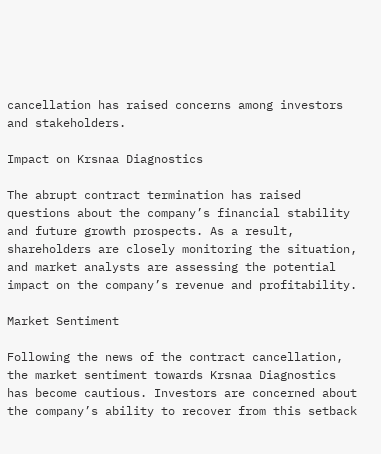cancellation has raised concerns among investors and stakeholders.

Impact on Krsnaa Diagnostics

The abrupt contract termination has raised questions about the company’s financial stability and future growth prospects. As a result, shareholders are closely monitoring the situation, and market analysts are assessing the potential impact on the company’s revenue and profitability.

Market Sentiment

Following the news of the contract cancellation, the market sentiment towards Krsnaa Diagnostics has become cautious. Investors are concerned about the company’s ability to recover from this setback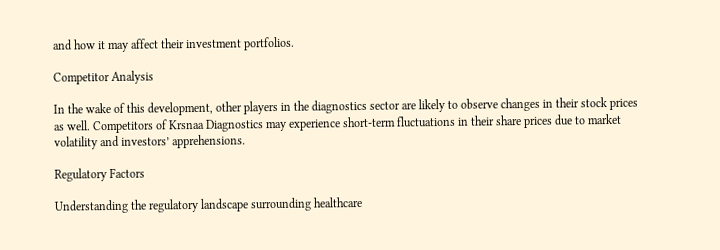and how it may affect their investment portfolios.

Competitor Analysis

In the wake of this development, other players in the diagnostics sector are likely to observe changes in their stock prices as well. Competitors of Krsnaa Diagnostics may experience short-term fluctuations in their share prices due to market volatility and investors’ apprehensions.

Regulatory Factors

Understanding the regulatory landscape surrounding healthcare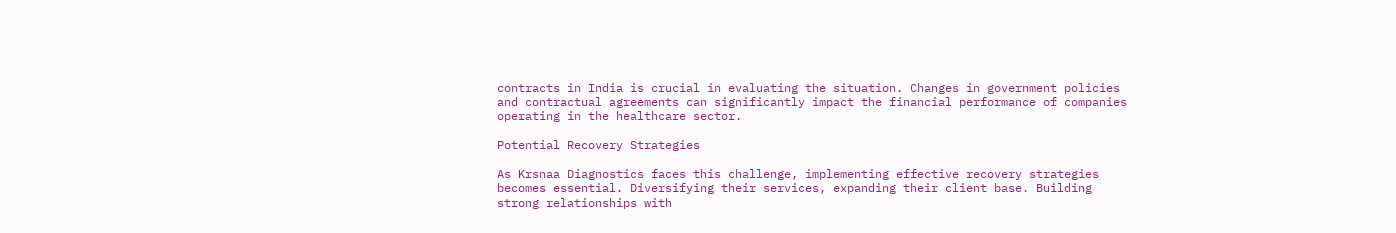contracts in India is crucial in evaluating the situation. Changes in government policies and contractual agreements can significantly impact the financial performance of companies operating in the healthcare sector.

Potential Recovery Strategies

As Krsnaa Diagnostics faces this challenge, implementing effective recovery strategies becomes essential. Diversifying their services, expanding their client base. Building strong relationships with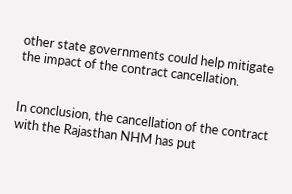other state governments could help mitigate the impact of the contract cancellation.


In conclusion, the cancellation of the contract with the Rajasthan NHM has put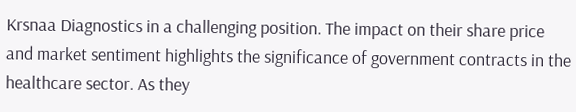Krsnaa Diagnostics in a challenging position. The impact on their share price and market sentiment highlights the significance of government contracts in the healthcare sector. As they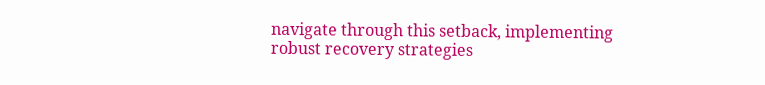navigate through this setback, implementing robust recovery strategies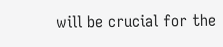will be crucial for the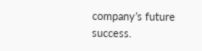company’s future success.